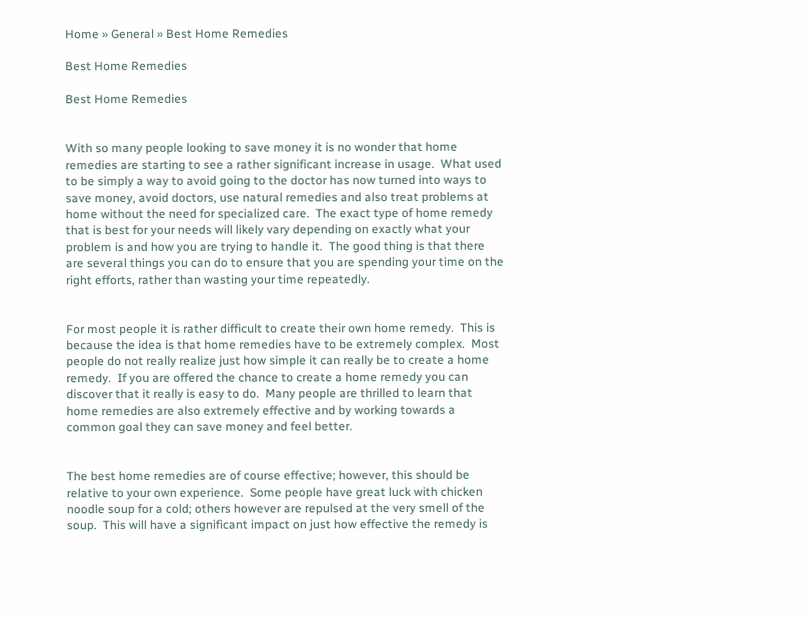Home » General » Best Home Remedies

Best Home Remedies

Best Home Remedies


With so many people looking to save money it is no wonder that home remedies are starting to see a rather significant increase in usage.  What used to be simply a way to avoid going to the doctor has now turned into ways to save money, avoid doctors, use natural remedies and also treat problems at home without the need for specialized care.  The exact type of home remedy that is best for your needs will likely vary depending on exactly what your problem is and how you are trying to handle it.  The good thing is that there are several things you can do to ensure that you are spending your time on the right efforts, rather than wasting your time repeatedly.


For most people it is rather difficult to create their own home remedy.  This is because the idea is that home remedies have to be extremely complex.  Most people do not really realize just how simple it can really be to create a home remedy.  If you are offered the chance to create a home remedy you can discover that it really is easy to do.  Many people are thrilled to learn that home remedies are also extremely effective and by working towards a common goal they can save money and feel better.


The best home remedies are of course effective; however, this should be relative to your own experience.  Some people have great luck with chicken noodle soup for a cold; others however are repulsed at the very smell of the soup.  This will have a significant impact on just how effective the remedy is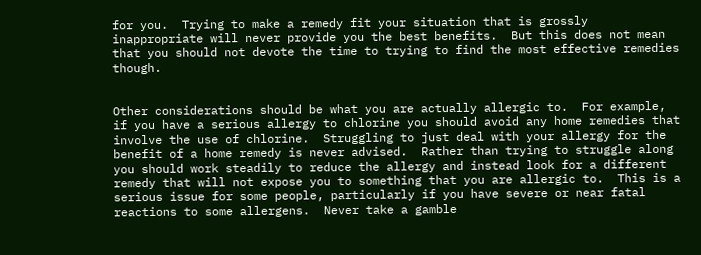for you.  Trying to make a remedy fit your situation that is grossly inappropriate will never provide you the best benefits.  But this does not mean that you should not devote the time to trying to find the most effective remedies though.


Other considerations should be what you are actually allergic to.  For example, if you have a serious allergy to chlorine you should avoid any home remedies that involve the use of chlorine.  Struggling to just deal with your allergy for the benefit of a home remedy is never advised.  Rather than trying to struggle along you should work steadily to reduce the allergy and instead look for a different remedy that will not expose you to something that you are allergic to.  This is a serious issue for some people, particularly if you have severe or near fatal reactions to some allergens.  Never take a gamble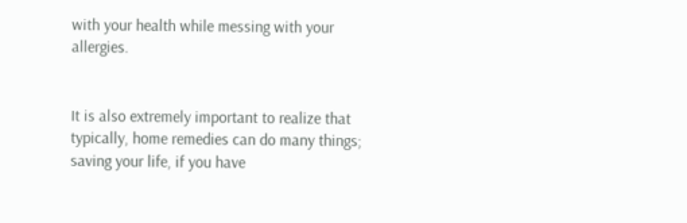with your health while messing with your allergies.


It is also extremely important to realize that typically, home remedies can do many things; saving your life, if you have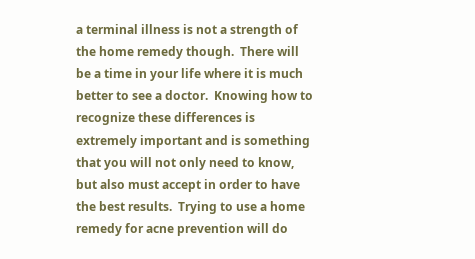a terminal illness is not a strength of the home remedy though.  There will be a time in your life where it is much better to see a doctor.  Knowing how to recognize these differences is extremely important and is something that you will not only need to know, but also must accept in order to have the best results.  Trying to use a home remedy for acne prevention will do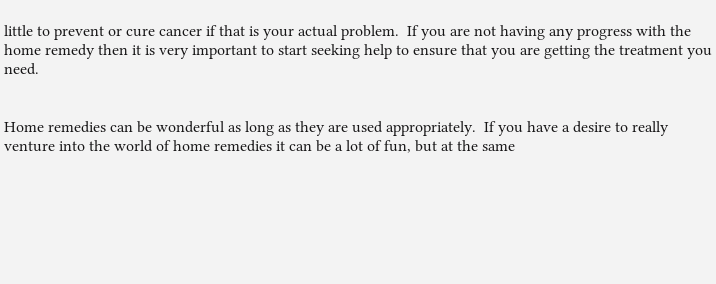little to prevent or cure cancer if that is your actual problem.  If you are not having any progress with the home remedy then it is very important to start seeking help to ensure that you are getting the treatment you need.


Home remedies can be wonderful as long as they are used appropriately.  If you have a desire to really venture into the world of home remedies it can be a lot of fun, but at the same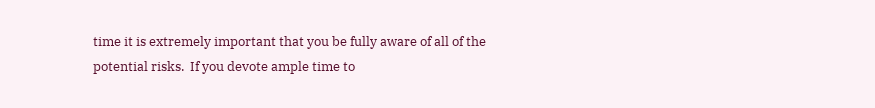time it is extremely important that you be fully aware of all of the potential risks.  If you devote ample time to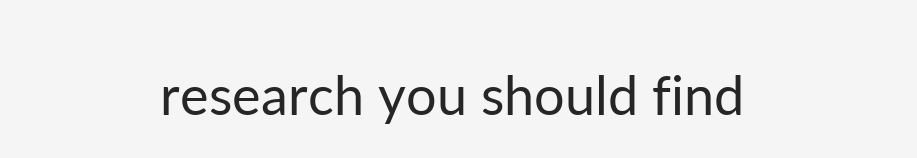research you should find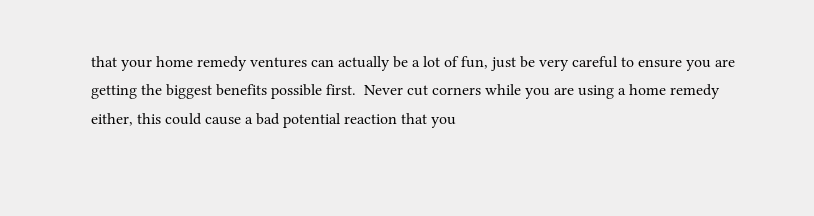that your home remedy ventures can actually be a lot of fun, just be very careful to ensure you are getting the biggest benefits possible first.  Never cut corners while you are using a home remedy either, this could cause a bad potential reaction that you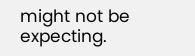might not be expecting.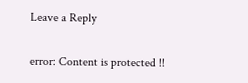Leave a Reply

error: Content is protected !!